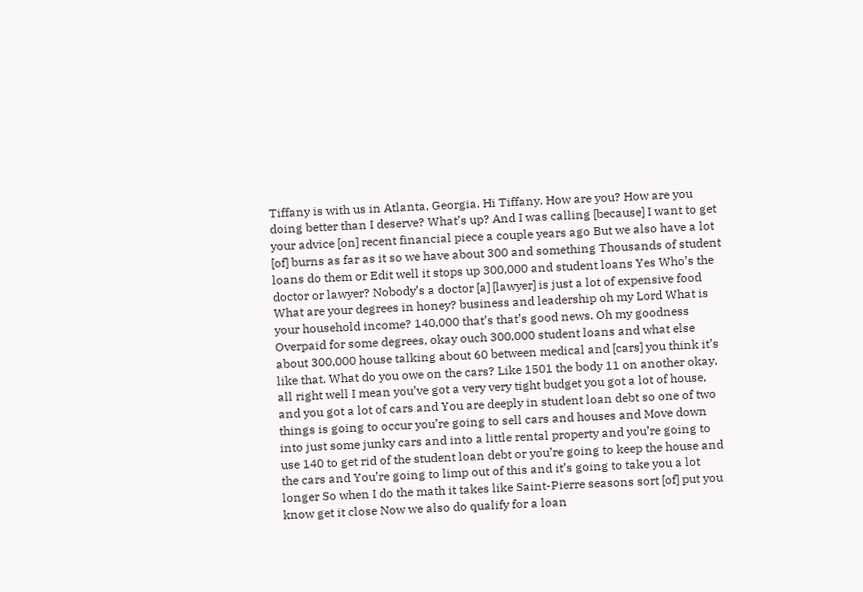Tiffany is with us in Atlanta, Georgia. Hi Tiffany. How are you? How are you doing better than I deserve? What’s up? And I was calling [because] I want to get your advice [on] recent financial piece a couple years ago But we also have a lot [of] burns as far as it so we have about 300 and something Thousands of student loans do them or Edit well it stops up 300,000 and student loans Yes Who’s the doctor or lawyer? Nobody’s a doctor [a] [lawyer] is just a lot of expensive food What are your degrees in honey? business and leadership oh my Lord What is your household income? 140,000 that’s that’s good news. Oh my goodness Overpaid for some degrees, okay ouch 300,000 student loans and what else about 300,000 house talking about 60 between medical and [cars] you think it’s like that. What do you owe on the cars? Like 1501 the body 11 on another okay, all right well I mean you’ve got a very very tight budget you got a lot of house, and you got a lot of cars and You are deeply in student loan debt so one of two things is going to occur you’re going to sell cars and houses and Move down into just some junky cars and into a little rental property and you’re going to use 140 to get rid of the student loan debt or you’re going to keep the house and the cars and You’re going to limp out of this and it’s going to take you a lot longer So when I do the math it takes like Saint-Pierre seasons sort [of] put you know get it close Now we also do qualify for a loan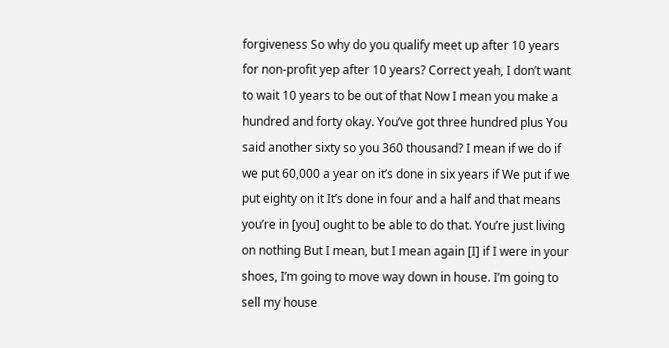forgiveness So why do you qualify meet up after 10 years for non-profit yep after 10 years? Correct yeah, I don’t want to wait 10 years to be out of that Now I mean you make a hundred and forty okay. You’ve got three hundred plus You said another sixty so you 360 thousand? I mean if we do if we put 60,000 a year on it’s done in six years if We put if we put eighty on it It’s done in four and a half and that means you’re in [you] ought to be able to do that. You’re just living on nothing But I mean, but I mean again [I] if I were in your shoes, I’m going to move way down in house. I’m going to sell my house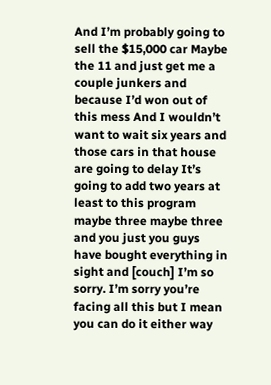And I’m probably going to sell the $15,000 car Maybe the 11 and just get me a couple junkers and because I’d won out of this mess And I wouldn’t want to wait six years and those cars in that house are going to delay It’s going to add two years at least to this program maybe three maybe three and you just you guys have bought everything in sight and [couch] I’m so sorry. I’m sorry you’re facing all this but I mean you can do it either way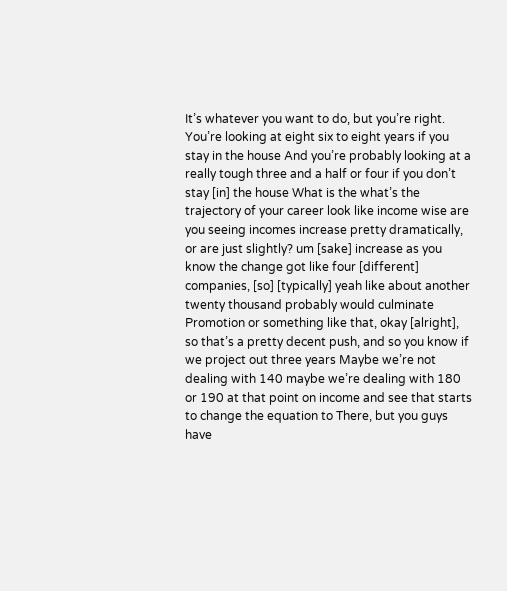It’s whatever you want to do, but you’re right. You’re looking at eight six to eight years if you stay in the house And you’re probably looking at a really tough three and a half or four if you don’t stay [in] the house What is the what’s the trajectory of your career look like income wise are you seeing incomes increase pretty dramatically, or are just slightly? um [sake] increase as you know the change got like four [different] companies, [so] [typically] yeah like about another twenty thousand probably would culminate Promotion or something like that, okay [alright], so that’s a pretty decent push, and so you know if we project out three years Maybe we’re not dealing with 140 maybe we’re dealing with 180 or 190 at that point on income and see that starts to change the equation to There, but you guys have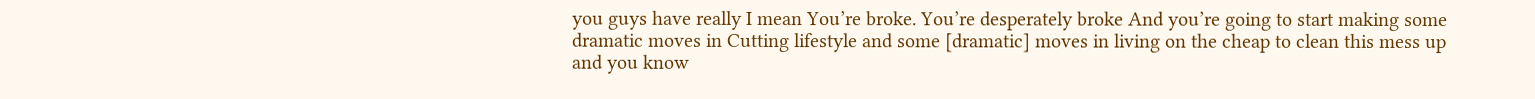you guys have really I mean You’re broke. You’re desperately broke And you’re going to start making some dramatic moves in Cutting lifestyle and some [dramatic] moves in living on the cheap to clean this mess up and you know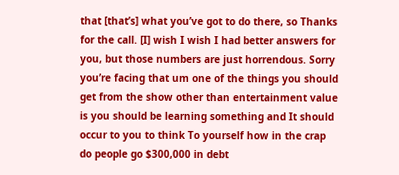that [that’s] what you’ve got to do there, so Thanks for the call. [I] wish I wish I had better answers for you, but those numbers are just horrendous. Sorry you’re facing that um one of the things you should get from the show other than entertainment value is you should be learning something and It should occur to you to think To yourself how in the crap do people go $300,000 in debt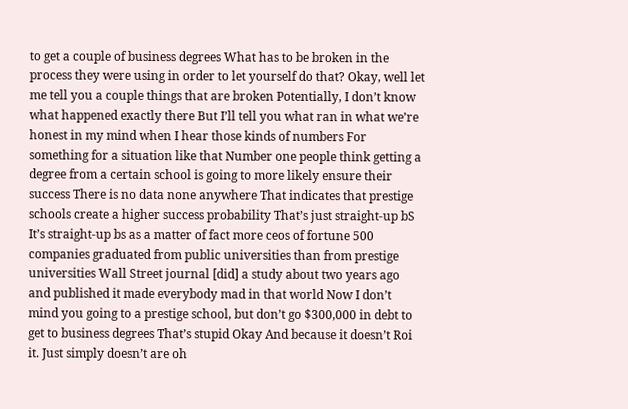to get a couple of business degrees What has to be broken in the process they were using in order to let yourself do that? Okay, well let me tell you a couple things that are broken Potentially, I don’t know what happened exactly there But I’ll tell you what ran in what we’re honest in my mind when I hear those kinds of numbers For something for a situation like that Number one people think getting a degree from a certain school is going to more likely ensure their success There is no data none anywhere That indicates that prestige schools create a higher success probability That’s just straight-up bS It’s straight-up bs as a matter of fact more ceos of fortune 500 companies graduated from public universities than from prestige universities Wall Street journal [did] a study about two years ago and published it made everybody mad in that world Now I don’t mind you going to a prestige school, but don’t go $300,000 in debt to get to business degrees That’s stupid Okay And because it doesn’t Roi it. Just simply doesn’t are oh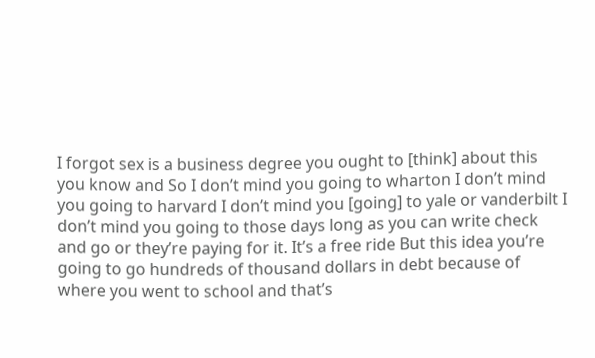I forgot sex is a business degree you ought to [think] about this you know and So I don’t mind you going to wharton I don’t mind you going to harvard I don’t mind you [going] to yale or vanderbilt I don’t mind you going to those days long as you can write check and go or they’re paying for it. It’s a free ride But this idea you’re going to go hundreds of thousand dollars in debt because of where you went to school and that’s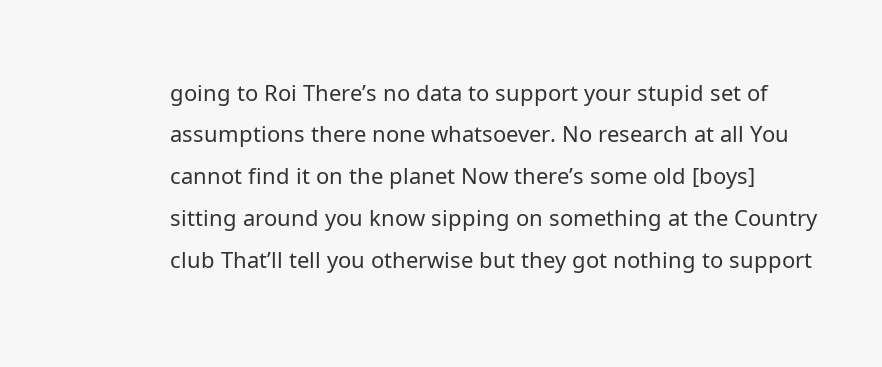going to Roi There’s no data to support your stupid set of assumptions there none whatsoever. No research at all You cannot find it on the planet Now there’s some old [boys] sitting around you know sipping on something at the Country club That’ll tell you otherwise but they got nothing to support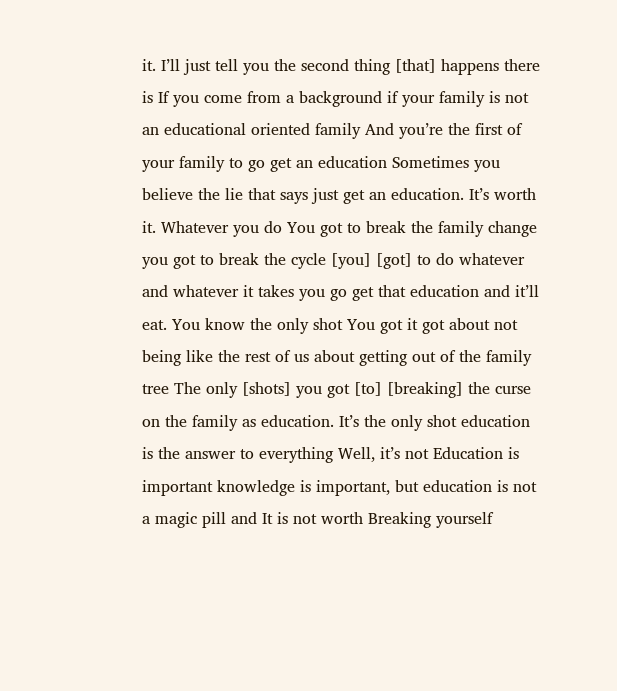it. I’ll just tell you the second thing [that] happens there is If you come from a background if your family is not an educational oriented family And you’re the first of your family to go get an education Sometimes you believe the lie that says just get an education. It’s worth it. Whatever you do You got to break the family change you got to break the cycle [you] [got] to do whatever and whatever it takes you go get that education and it’ll eat. You know the only shot You got it got about not being like the rest of us about getting out of the family tree The only [shots] you got [to] [breaking] the curse on the family as education. It’s the only shot education is the answer to everything Well, it’s not Education is important knowledge is important, but education is not a magic pill and It is not worth Breaking yourself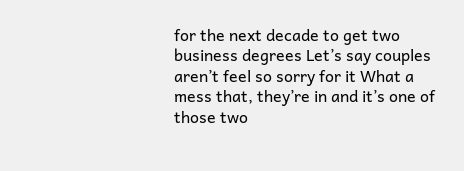for the next decade to get two business degrees Let’s say couples aren’t feel so sorry for it What a mess that, they’re in and it’s one of those two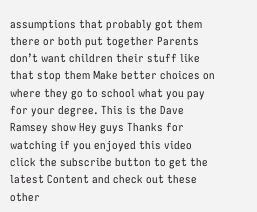assumptions that probably got them there or both put together Parents don’t want children their stuff like that stop them Make better choices on where they go to school what you pay for your degree. This is the Dave Ramsey show Hey guys Thanks for watching if you enjoyed this video click the subscribe button to get the latest Content and check out these other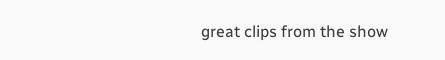great clips from the show